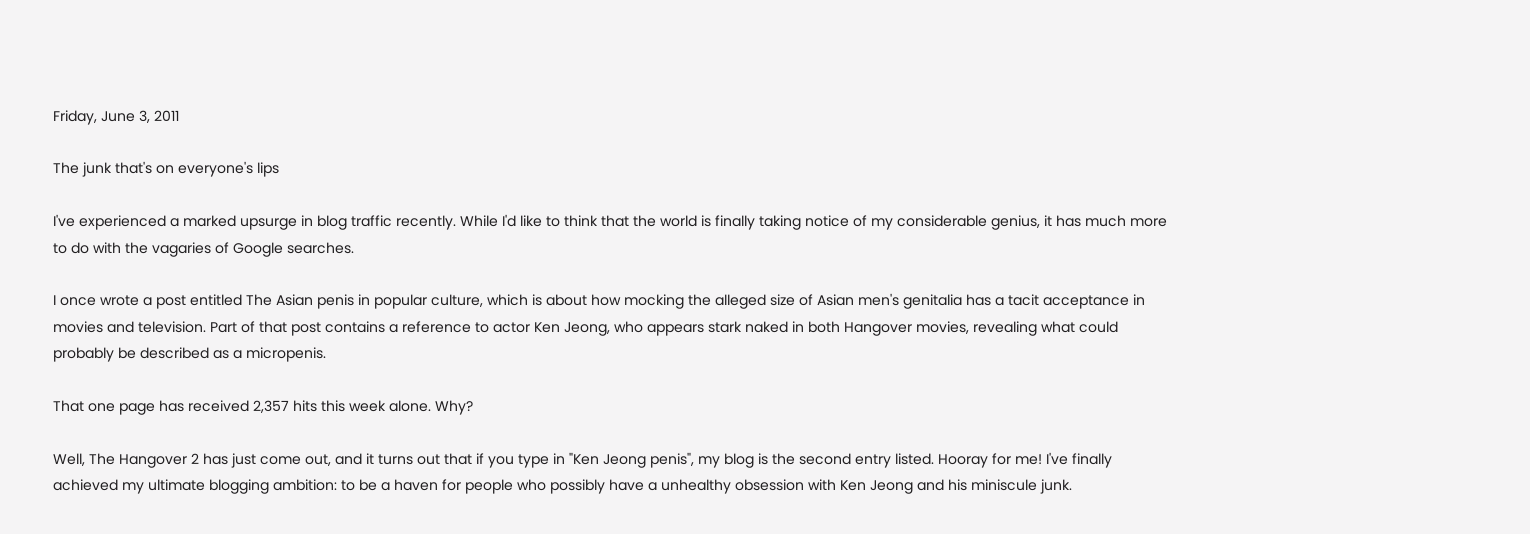Friday, June 3, 2011

The junk that's on everyone's lips

I've experienced a marked upsurge in blog traffic recently. While I'd like to think that the world is finally taking notice of my considerable genius, it has much more to do with the vagaries of Google searches.

I once wrote a post entitled The Asian penis in popular culture, which is about how mocking the alleged size of Asian men's genitalia has a tacit acceptance in movies and television. Part of that post contains a reference to actor Ken Jeong, who appears stark naked in both Hangover movies, revealing what could probably be described as a micropenis.

That one page has received 2,357 hits this week alone. Why?

Well, The Hangover 2 has just come out, and it turns out that if you type in "Ken Jeong penis", my blog is the second entry listed. Hooray for me! I've finally achieved my ultimate blogging ambition: to be a haven for people who possibly have a unhealthy obsession with Ken Jeong and his miniscule junk.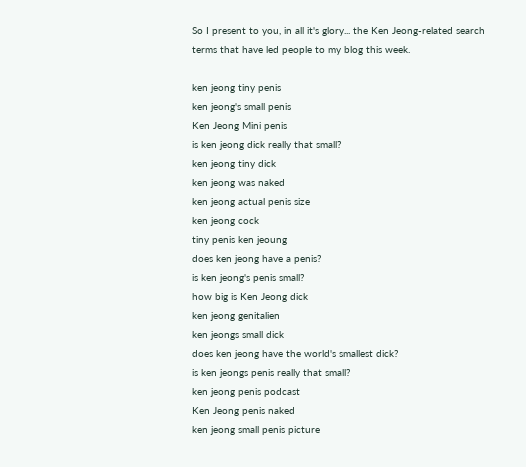So I present to you, in all it's glory... the Ken Jeong-related search terms that have led people to my blog this week.

ken jeong tiny penis
ken jeong's small penis
Ken Jeong Mini penis
is ken jeong dick really that small?
ken jeong tiny dick
ken jeong was naked
ken jeong actual penis size
ken jeong cock
tiny penis ken jeoung
does ken jeong have a penis?
is ken jeong's penis small?
how big is Ken Jeong dick
ken jeong genitalien
ken jeongs small dick
does ken jeong have the world's smallest dick?
is ken jeongs penis really that small?
ken jeong penis podcast
Ken Jeong penis naked
ken jeong small penis picture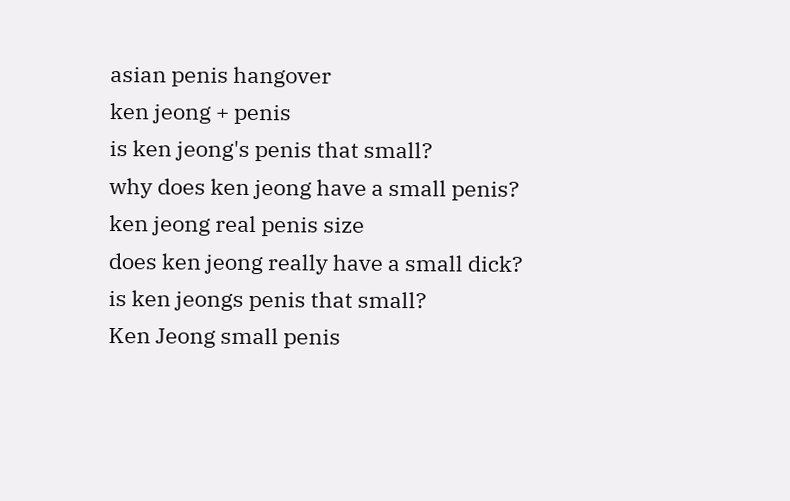asian penis hangover
ken jeong + penis
is ken jeong's penis that small?
why does ken jeong have a small penis?
ken jeong real penis size
does ken jeong really have a small dick?
is ken jeongs penis that small?
Ken Jeong small penis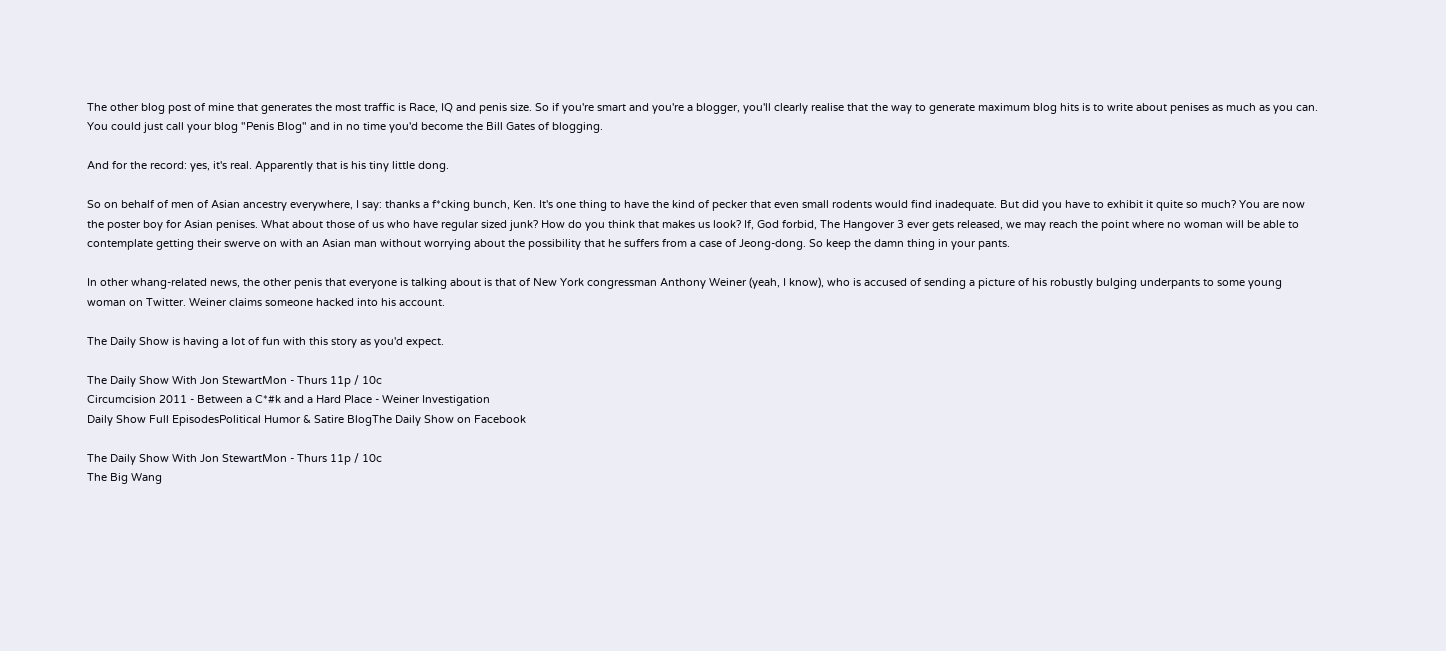The other blog post of mine that generates the most traffic is Race, IQ and penis size. So if you're smart and you're a blogger, you'll clearly realise that the way to generate maximum blog hits is to write about penises as much as you can. You could just call your blog "Penis Blog" and in no time you'd become the Bill Gates of blogging.

And for the record: yes, it's real. Apparently that is his tiny little dong.

So on behalf of men of Asian ancestry everywhere, I say: thanks a f*cking bunch, Ken. It's one thing to have the kind of pecker that even small rodents would find inadequate. But did you have to exhibit it quite so much? You are now the poster boy for Asian penises. What about those of us who have regular sized junk? How do you think that makes us look? If, God forbid, The Hangover 3 ever gets released, we may reach the point where no woman will be able to contemplate getting their swerve on with an Asian man without worrying about the possibility that he suffers from a case of Jeong-dong. So keep the damn thing in your pants.

In other whang-related news, the other penis that everyone is talking about is that of New York congressman Anthony Weiner (yeah, I know), who is accused of sending a picture of his robustly bulging underpants to some young woman on Twitter. Weiner claims someone hacked into his account.

The Daily Show is having a lot of fun with this story as you'd expect.

The Daily Show With Jon StewartMon - Thurs 11p / 10c
Circumcision 2011 - Between a C*#k and a Hard Place - Weiner Investigation
Daily Show Full EpisodesPolitical Humor & Satire BlogThe Daily Show on Facebook

The Daily Show With Jon StewartMon - Thurs 11p / 10c
The Big Wang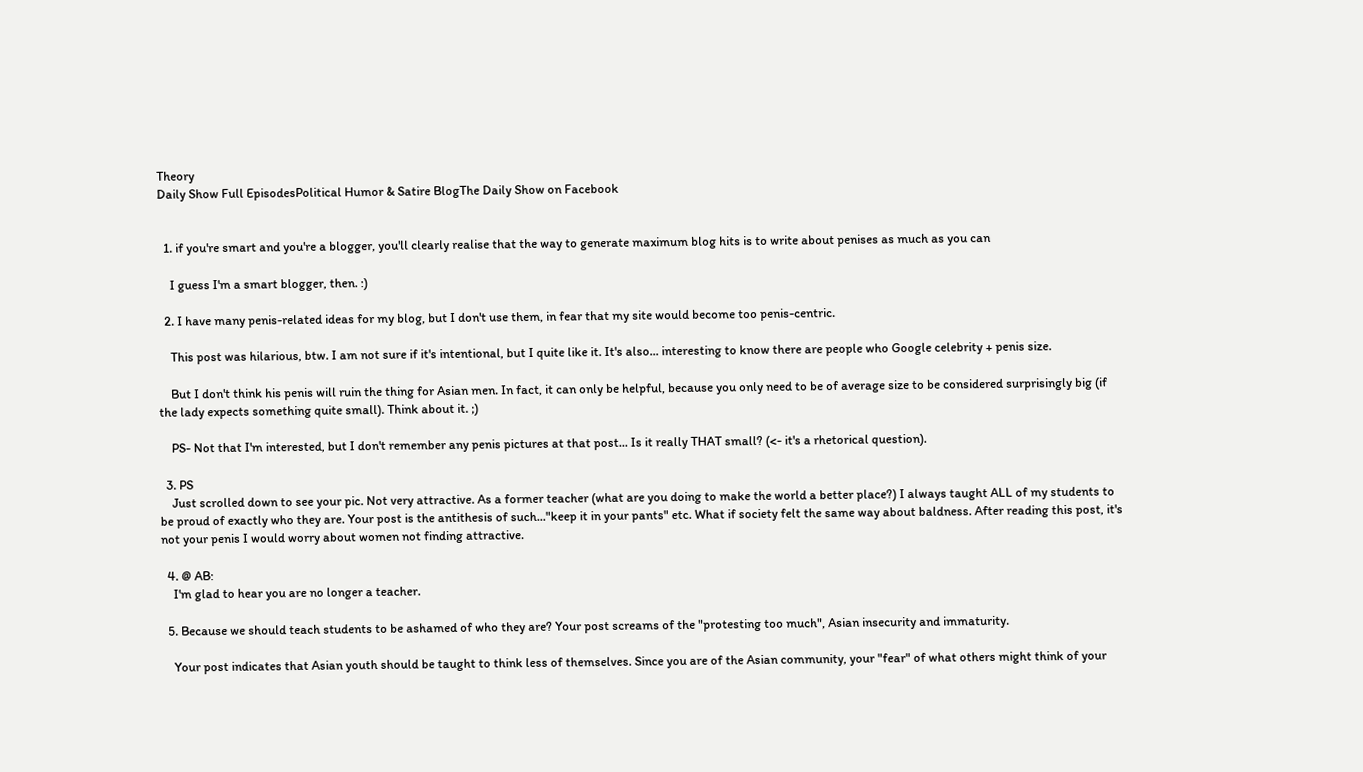Theory
Daily Show Full EpisodesPolitical Humor & Satire BlogThe Daily Show on Facebook


  1. if you're smart and you're a blogger, you'll clearly realise that the way to generate maximum blog hits is to write about penises as much as you can

    I guess I'm a smart blogger, then. :)

  2. I have many penis-related ideas for my blog, but I don't use them, in fear that my site would become too penis-centric.

    This post was hilarious, btw. I am not sure if it's intentional, but I quite like it. It's also... interesting to know there are people who Google celebrity + penis size.

    But I don't think his penis will ruin the thing for Asian men. In fact, it can only be helpful, because you only need to be of average size to be considered surprisingly big (if the lady expects something quite small). Think about it. ;)

    PS- Not that I'm interested, but I don't remember any penis pictures at that post... Is it really THAT small? (<- it's a rhetorical question).

  3. PS
    Just scrolled down to see your pic. Not very attractive. As a former teacher (what are you doing to make the world a better place?) I always taught ALL of my students to be proud of exactly who they are. Your post is the antithesis of such..."keep it in your pants" etc. What if society felt the same way about baldness. After reading this post, it's not your penis I would worry about women not finding attractive.

  4. @ AB:
    I'm glad to hear you are no longer a teacher.

  5. Because we should teach students to be ashamed of who they are? Your post screams of the "protesting too much", Asian insecurity and immaturity.

    Your post indicates that Asian youth should be taught to think less of themselves. Since you are of the Asian community, your "fear" of what others might think of your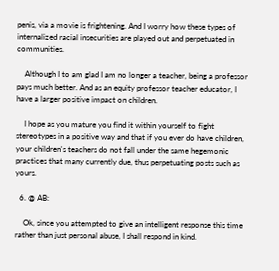penis, via a movie is frightening. And I worry how these types of internalized racial insecurities are played out and perpetuated in communities.

    Although I to am glad I am no longer a teacher, being a professor pays much better. And as an equity professor teacher educator, I have a larger positive impact on children.

    I hope as you mature you find it within yourself to fight stereotypes in a positive way and that if you ever do have children, your children's teachers do not fall under the same hegemonic practices that many currently due, thus perpetuating posts such as yours.

  6. @ AB:

    Ok, since you attempted to give an intelligent response this time rather than just personal abuse, I shall respond in kind.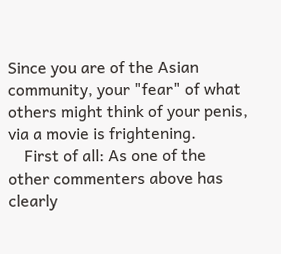Since you are of the Asian community, your "fear" of what others might think of your penis, via a movie is frightening.
    First of all: As one of the other commenters above has clearly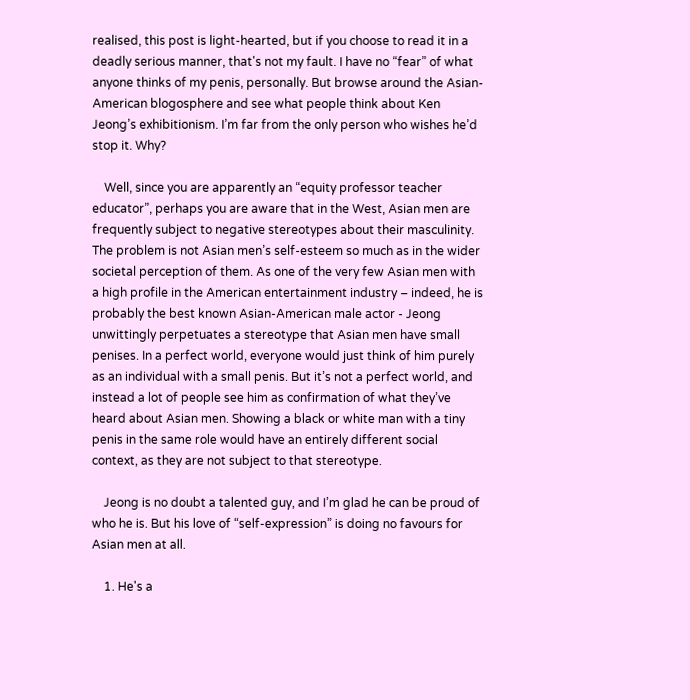realised, this post is light-hearted, but if you choose to read it in a deadly serious manner, that's not my fault. I have no “fear” of what anyone thinks of my penis, personally. But browse around the Asian-American blogosphere and see what people think about Ken Jeong’s exhibitionism. I’m far from the only person who wishes he’d stop it. Why?

    Well, since you are apparently an “equity professor teacher educator”, perhaps you are aware that in the West, Asian men are frequently subject to negative stereotypes about their masculinity. The problem is not Asian men’s self-esteem so much as in the wider societal perception of them. As one of the very few Asian men with a high profile in the American entertainment industry – indeed, he is probably the best known Asian-American male actor - Jeong unwittingly perpetuates a stereotype that Asian men have small penises. In a perfect world, everyone would just think of him purely as an individual with a small penis. But it’s not a perfect world, and instead a lot of people see him as confirmation of what they’ve heard about Asian men. Showing a black or white man with a tiny penis in the same role would have an entirely different social context, as they are not subject to that stereotype.

    Jeong is no doubt a talented guy, and I’m glad he can be proud of who he is. But his love of “self-expression” is doing no favours for Asian men at all.

    1. He's a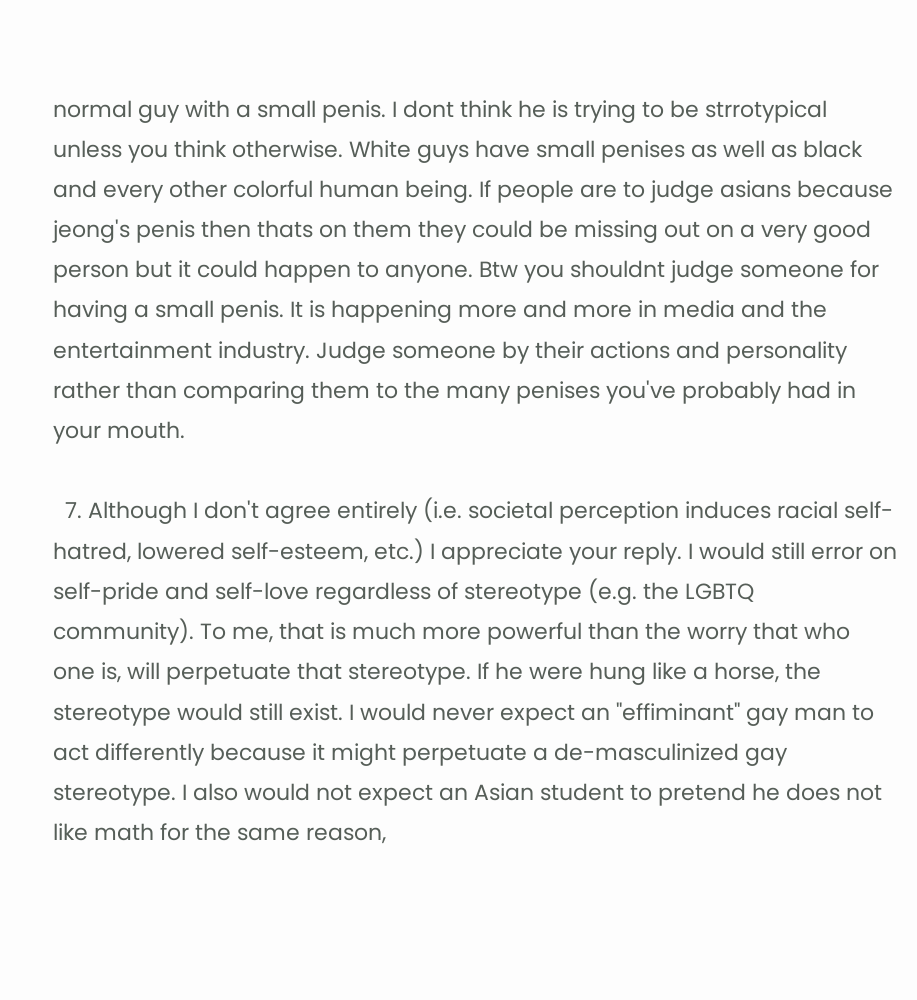normal guy with a small penis. I dont think he is trying to be strrotypical unless you think otherwise. White guys have small penises as well as black and every other colorful human being. If people are to judge asians because jeong's penis then thats on them they could be missing out on a very good person but it could happen to anyone. Btw you shouldnt judge someone for having a small penis. It is happening more and more in media and the entertainment industry. Judge someone by their actions and personality rather than comparing them to the many penises you've probably had in your mouth.

  7. Although I don't agree entirely (i.e. societal perception induces racial self-hatred, lowered self-esteem, etc.) I appreciate your reply. I would still error on self-pride and self-love regardless of stereotype (e.g. the LGBTQ community). To me, that is much more powerful than the worry that who one is, will perpetuate that stereotype. If he were hung like a horse, the stereotype would still exist. I would never expect an "effiminant" gay man to act differently because it might perpetuate a de-masculinized gay stereotype. I also would not expect an Asian student to pretend he does not like math for the same reason,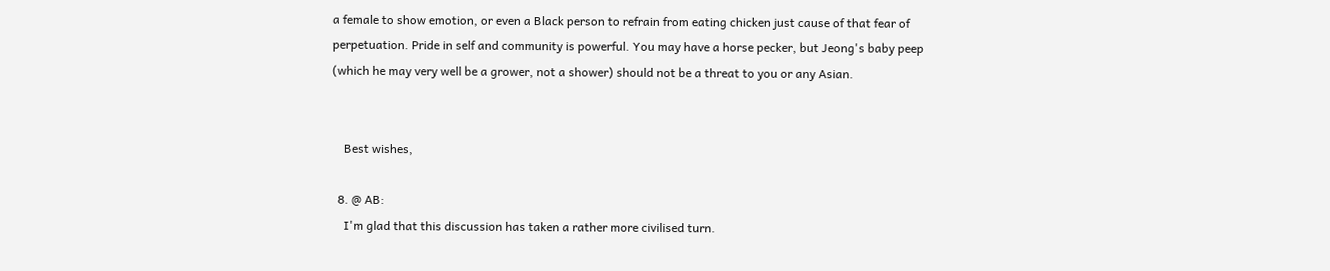a female to show emotion, or even a Black person to refrain from eating chicken just cause of that fear of perpetuation. Pride in self and community is powerful. You may have a horse pecker, but Jeong's baby peep (which he may very well be a grower, not a shower) should not be a threat to you or any Asian.


    Best wishes,

  8. @ AB:
    I'm glad that this discussion has taken a rather more civilised turn.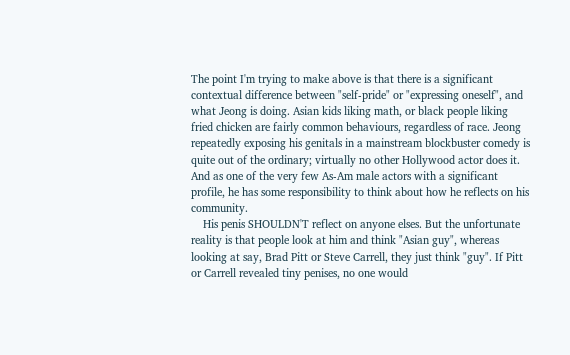The point I'm trying to make above is that there is a significant contextual difference between "self-pride" or "expressing oneself", and what Jeong is doing. Asian kids liking math, or black people liking fried chicken are fairly common behaviours, regardless of race. Jeong repeatedly exposing his genitals in a mainstream blockbuster comedy is quite out of the ordinary; virtually no other Hollywood actor does it. And as one of the very few As-Am male actors with a significant profile, he has some responsibility to think about how he reflects on his community.
    His penis SHOULDN'T reflect on anyone elses. But the unfortunate reality is that people look at him and think "Asian guy", whereas looking at say, Brad Pitt or Steve Carrell, they just think "guy". If Pitt or Carrell revealed tiny penises, no one would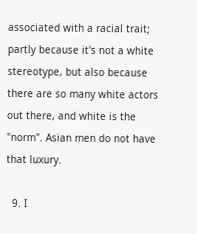associated with a racial trait; partly because it's not a white stereotype, but also because there are so many white actors out there, and white is the "norm". Asian men do not have that luxury.

  9. I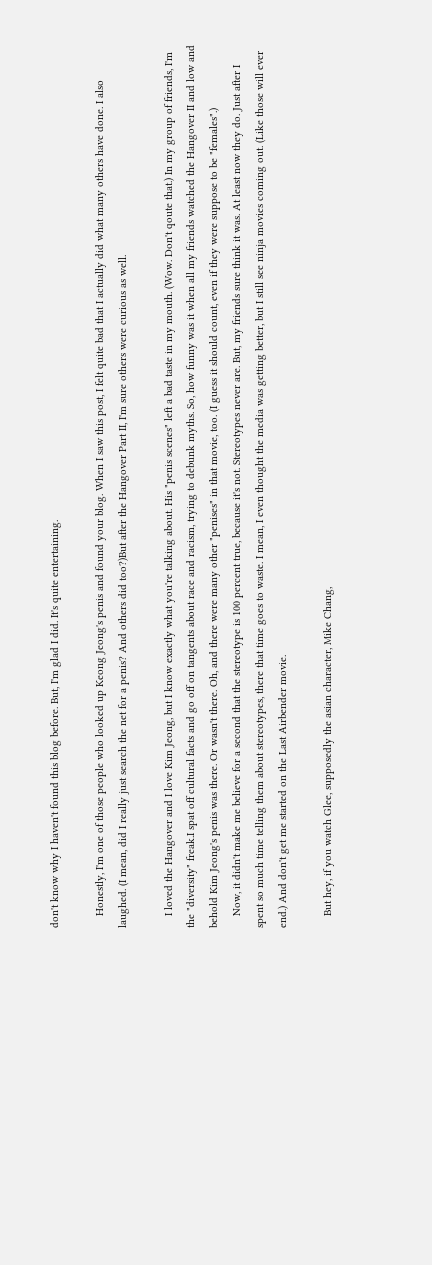don't know why I haven't found this blog before. But, I'm glad I did. It's quite entertaining.

    Honestly, I'm one of those people who looked up Keong Jeong's penis and found your blog. When I saw this post, I felt quite bad that I actually did what many others have done. I also laughed. (I mean, did I really just search the net for a penis? And others did too?)But after the Hangover Part II, I'm sure others were curious as well.

    I loved the Hangover and I love Kim Jeong, but I know exactly what you're talking about. His "penis scenes" left a bad taste in my mouth. (Wow. Don't qoute that.) In my group of friends, I'm the "diversity" freak.I spat off cultural facts and go off on tangents about race and racism, trying to debunk myths. So, how funny was it when all my friends watched the Hangover II and low and behold Kim Jeong's penis was there. Or wasn't there. Oh, and there were many other "penises" in that movie, too. (I guess it should count, even if they were suppose to be "females".)
    Now, it didn't make me believe for a second that the stereotype is 100 percent true, because it's not. Stereotypes never are. But, my friends sure think it was. At least now they do. Just after I spent so much time telling them about stereotypes, there that time goes to waste. I mean, I even thought the media was getting better, but I still see ninja movies coming out. (Like those will ever end.) And don't get me started on the Last Airbender movie.

    But hey, if you watch Glee, supposedly the asian character, Mike Chang,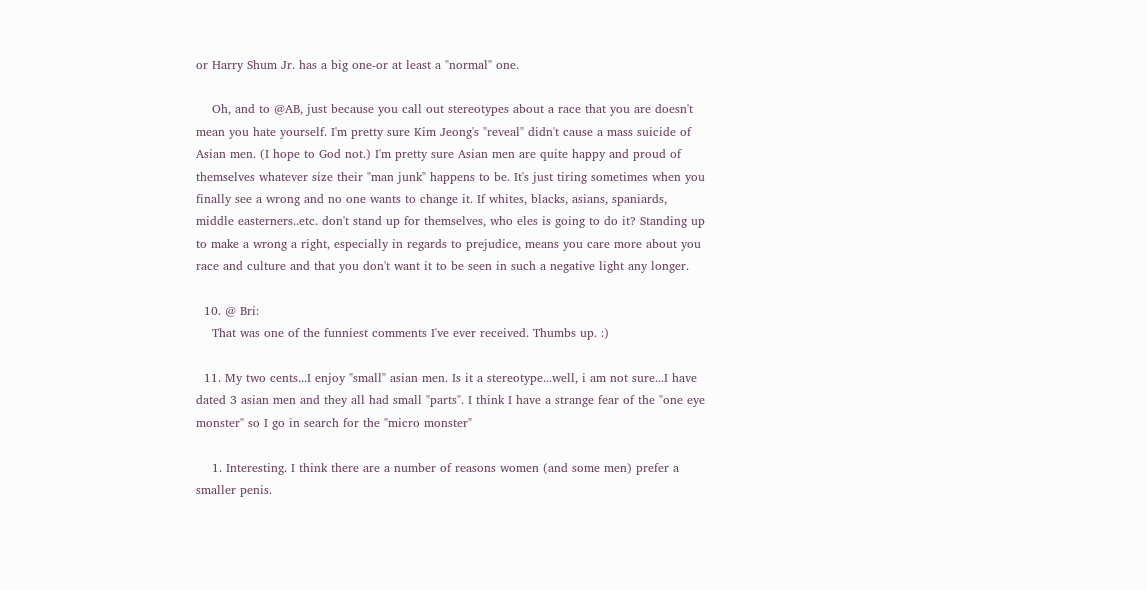or Harry Shum Jr. has a big one-or at least a "normal" one.

    Oh, and to @AB, just because you call out stereotypes about a race that you are doesn't mean you hate yourself. I'm pretty sure Kim Jeong's "reveal" didn't cause a mass suicide of Asian men. (I hope to God not.) I'm pretty sure Asian men are quite happy and proud of themselves whatever size their "man junk" happens to be. It's just tiring sometimes when you finally see a wrong and no one wants to change it. If whites, blacks, asians, spaniards, middle easterners..etc. don't stand up for themselves, who eles is going to do it? Standing up to make a wrong a right, especially in regards to prejudice, means you care more about you race and culture and that you don't want it to be seen in such a negative light any longer.

  10. @ Bri:
    That was one of the funniest comments I've ever received. Thumbs up. :)

  11. My two cents...I enjoy "small" asian men. Is it a stereotype...well, i am not sure...I have dated 3 asian men and they all had small "parts". I think I have a strange fear of the "one eye monster" so I go in search for the "micro monster"

    1. Interesting. I think there are a number of reasons women (and some men) prefer a smaller penis.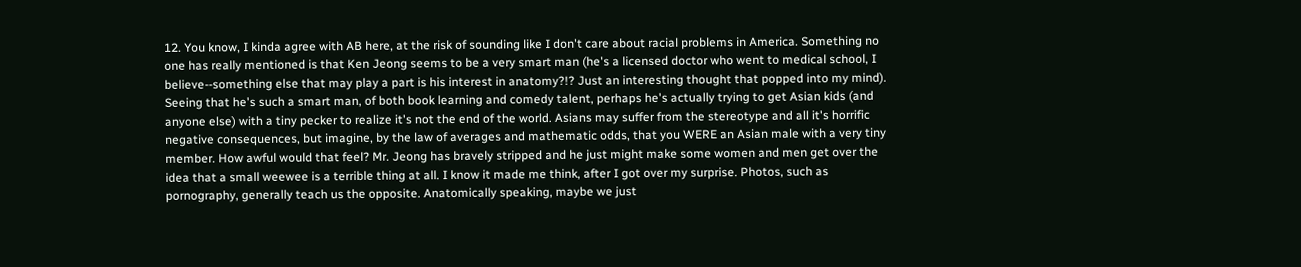12. You know, I kinda agree with AB here, at the risk of sounding like I don't care about racial problems in America. Something no one has really mentioned is that Ken Jeong seems to be a very smart man (he's a licensed doctor who went to medical school, I believe--something else that may play a part is his interest in anatomy?!? Just an interesting thought that popped into my mind). Seeing that he's such a smart man, of both book learning and comedy talent, perhaps he's actually trying to get Asian kids (and anyone else) with a tiny pecker to realize it's not the end of the world. Asians may suffer from the stereotype and all it's horrific negative consequences, but imagine, by the law of averages and mathematic odds, that you WERE an Asian male with a very tiny member. How awful would that feel? Mr. Jeong has bravely stripped and he just might make some women and men get over the idea that a small weewee is a terrible thing at all. I know it made me think, after I got over my surprise. Photos, such as pornography, generally teach us the opposite. Anatomically speaking, maybe we just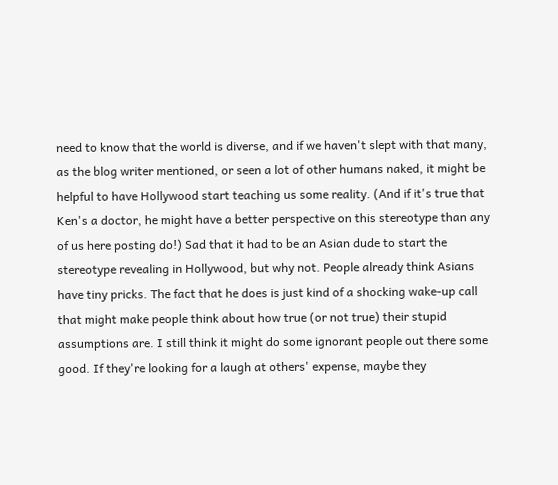need to know that the world is diverse, and if we haven't slept with that many, as the blog writer mentioned, or seen a lot of other humans naked, it might be helpful to have Hollywood start teaching us some reality. (And if it's true that Ken's a doctor, he might have a better perspective on this stereotype than any of us here posting do!) Sad that it had to be an Asian dude to start the stereotype revealing in Hollywood, but why not. People already think Asians have tiny pricks. The fact that he does is just kind of a shocking wake-up call that might make people think about how true (or not true) their stupid assumptions are. I still think it might do some ignorant people out there some good. If they're looking for a laugh at others' expense, maybe they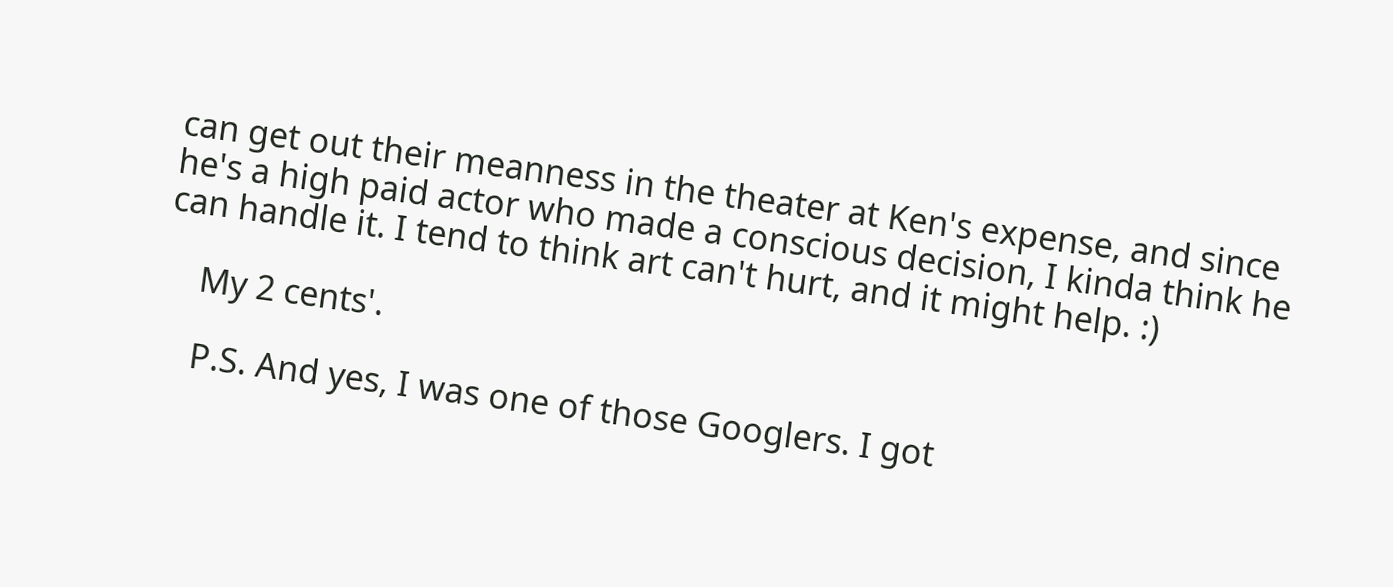can get out their meanness in the theater at Ken's expense, and since he's a high paid actor who made a conscious decision, I kinda think he can handle it. I tend to think art can't hurt, and it might help. :)

    My 2 cents'.

    P.S. And yes, I was one of those Googlers. I got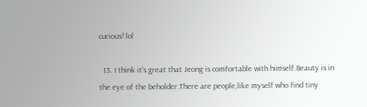curious! lol

  13. I think it's great that Jeong is comfortable with himself.Beauty is in the eye of the beholder.There are people,like myself who find tiny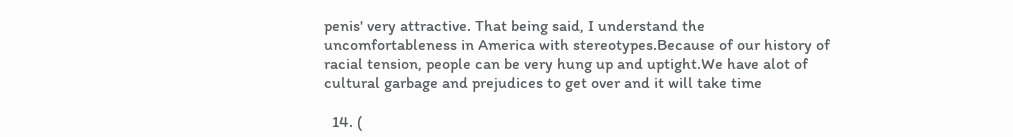penis' very attractive. That being said, I understand the uncomfortableness in America with stereotypes.Because of our history of racial tension, people can be very hung up and uptight.We have alot of cultural garbage and prejudices to get over and it will take time

  14. (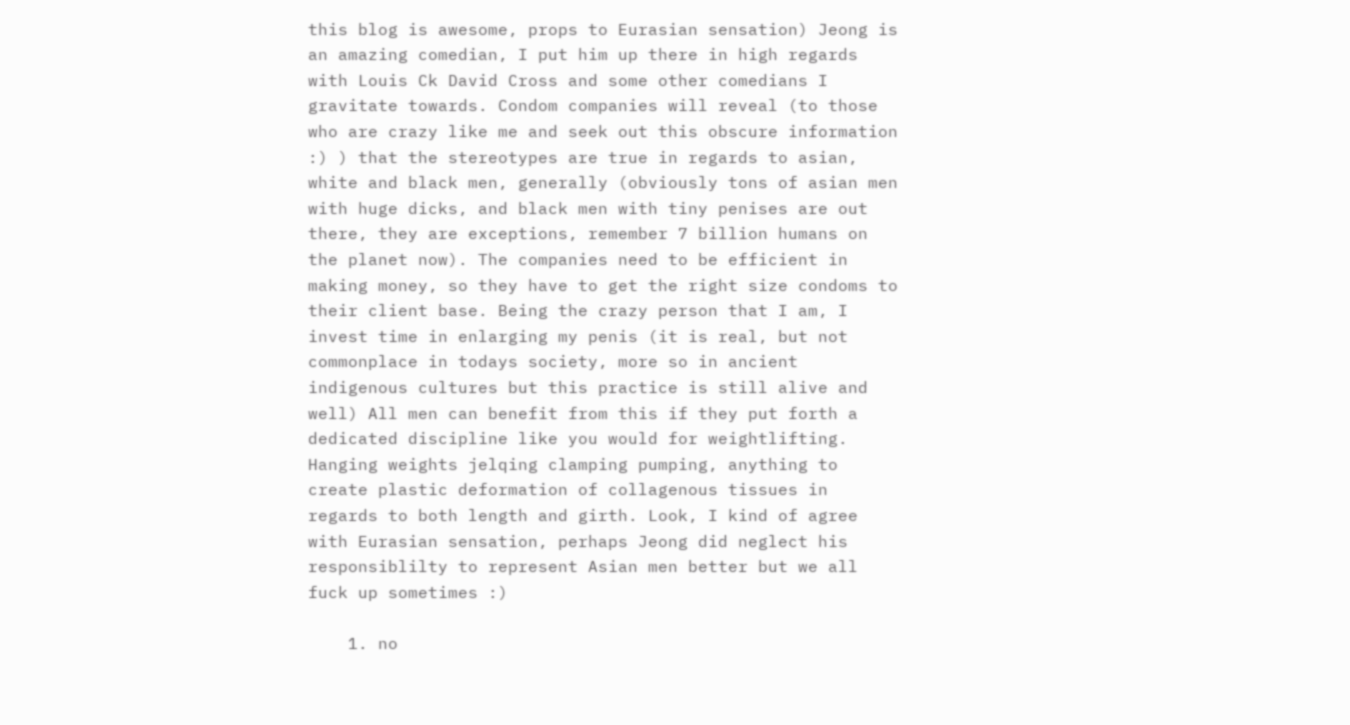this blog is awesome, props to Eurasian sensation) Jeong is an amazing comedian, I put him up there in high regards with Louis Ck David Cross and some other comedians I gravitate towards. Condom companies will reveal (to those who are crazy like me and seek out this obscure information :) ) that the stereotypes are true in regards to asian, white and black men, generally (obviously tons of asian men with huge dicks, and black men with tiny penises are out there, they are exceptions, remember 7 billion humans on the planet now). The companies need to be efficient in making money, so they have to get the right size condoms to their client base. Being the crazy person that I am, I invest time in enlarging my penis (it is real, but not commonplace in todays society, more so in ancient indigenous cultures but this practice is still alive and well) All men can benefit from this if they put forth a dedicated discipline like you would for weightlifting. Hanging weights jelqing clamping pumping, anything to create plastic deformation of collagenous tissues in regards to both length and girth. Look, I kind of agree with Eurasian sensation, perhaps Jeong did neglect his responsiblilty to represent Asian men better but we all fuck up sometimes :)

    1. no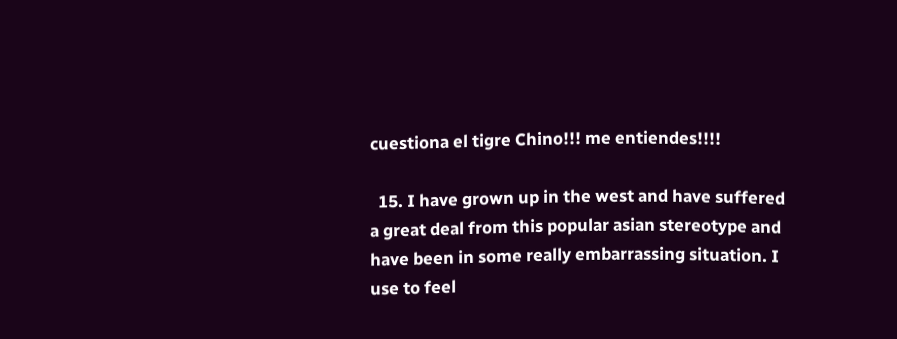cuestiona el tigre Chino!!! me entiendes!!!!

  15. I have grown up in the west and have suffered a great deal from this popular asian stereotype and have been in some really embarrassing situation. I use to feel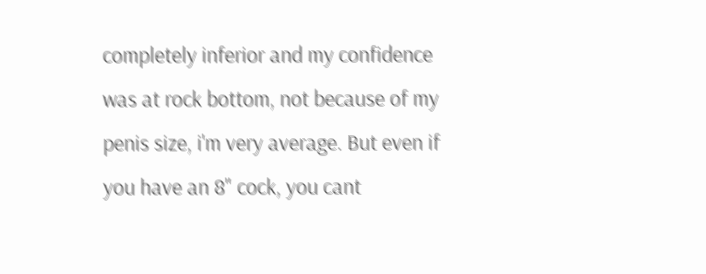completely inferior and my confidence was at rock bottom, not because of my penis size, i'm very average. But even if you have an 8" cock, you cant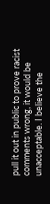pull it out in public to prove racist comments wrong, it would be unacceptable. I believe the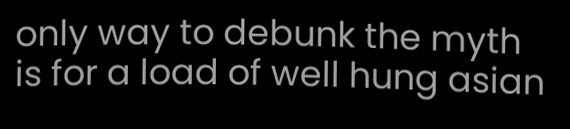only way to debunk the myth is for a load of well hung asian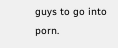guys to go into porn.